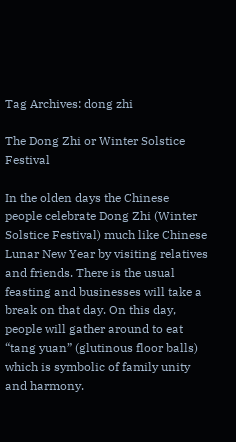Tag Archives: dong zhi

The Dong Zhi or Winter Solstice Festival

In the olden days the Chinese people celebrate Dong Zhi (Winter Solstice Festival) much like Chinese Lunar New Year by visiting relatives and friends. There is the usual feasting and businesses will take a break on that day. On this day, people will gather around to eat “tang yuan” (glutinous floor balls) which is symbolic of family unity and harmony.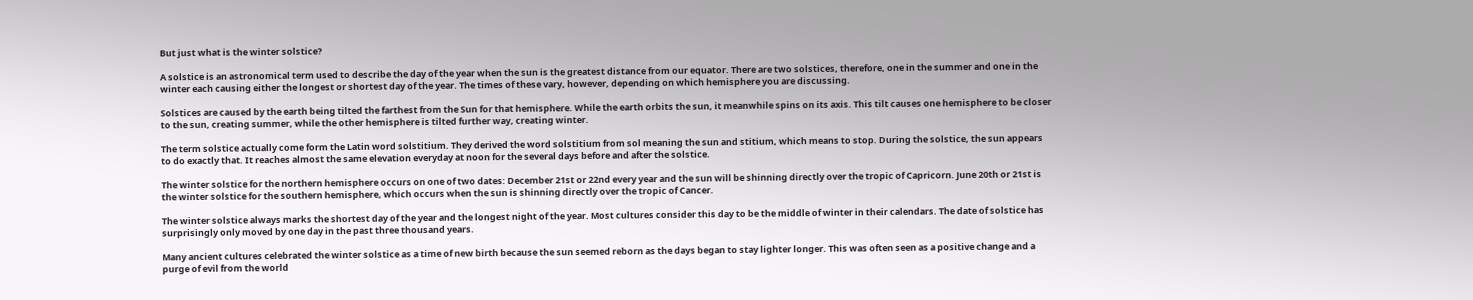But just what is the winter solstice?

A solstice is an astronomical term used to describe the day of the year when the sun is the greatest distance from our equator. There are two solstices, therefore, one in the summer and one in the winter each causing either the longest or shortest day of the year. The times of these vary, however, depending on which hemisphere you are discussing.

Solstices are caused by the earth being tilted the farthest from the Sun for that hemisphere. While the earth orbits the sun, it meanwhile spins on its axis. This tilt causes one hemisphere to be closer to the sun, creating summer, while the other hemisphere is tilted further way, creating winter.

The term solstice actually come form the Latin word solstitium. They derived the word solstitium from sol meaning the sun and stitium, which means to stop. During the solstice, the sun appears to do exactly that. It reaches almost the same elevation everyday at noon for the several days before and after the solstice.

The winter solstice for the northern hemisphere occurs on one of two dates: December 21st or 22nd every year and the sun will be shinning directly over the tropic of Capricorn. June 20th or 21st is the winter solstice for the southern hemisphere, which occurs when the sun is shinning directly over the tropic of Cancer.

The winter solstice always marks the shortest day of the year and the longest night of the year. Most cultures consider this day to be the middle of winter in their calendars. The date of solstice has surprisingly only moved by one day in the past three thousand years.

Many ancient cultures celebrated the winter solstice as a time of new birth because the sun seemed reborn as the days began to stay lighter longer. This was often seen as a positive change and a purge of evil from the world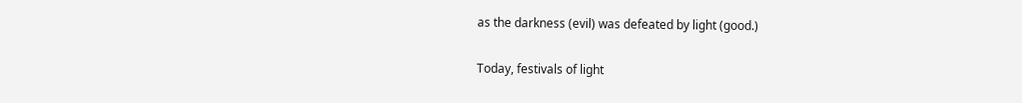as the darkness (evil) was defeated by light (good.)

Today, festivals of light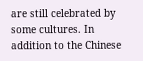are still celebrated by some cultures. In addition to the Chinese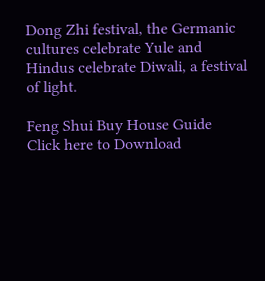Dong Zhi festival, the Germanic cultures celebrate Yule and Hindus celebrate Diwali, a festival of light.

Feng Shui Buy House Guide
Click here to Download